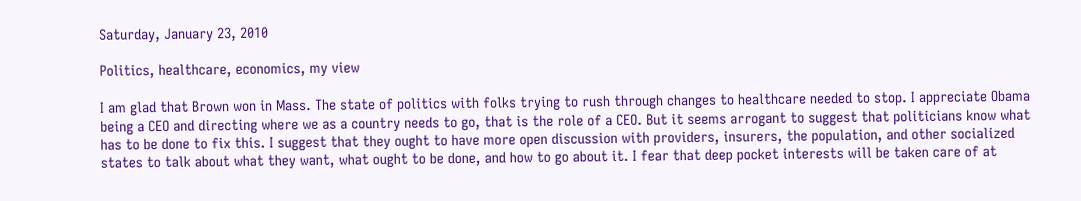Saturday, January 23, 2010

Politics, healthcare, economics, my view

I am glad that Brown won in Mass. The state of politics with folks trying to rush through changes to healthcare needed to stop. I appreciate Obama being a CEO and directing where we as a country needs to go, that is the role of a CEO. But it seems arrogant to suggest that politicians know what has to be done to fix this. I suggest that they ought to have more open discussion with providers, insurers, the population, and other socialized states to talk about what they want, what ought to be done, and how to go about it. I fear that deep pocket interests will be taken care of at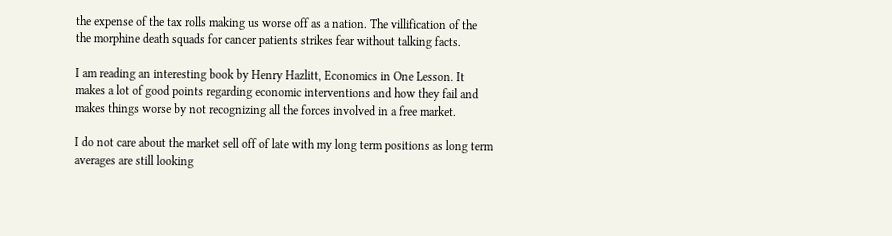the expense of the tax rolls making us worse off as a nation. The villification of the the morphine death squads for cancer patients strikes fear without talking facts.

I am reading an interesting book by Henry Hazlitt, Economics in One Lesson. It makes a lot of good points regarding economic interventions and how they fail and makes things worse by not recognizing all the forces involved in a free market.

I do not care about the market sell off of late with my long term positions as long term averages are still looking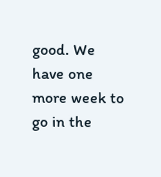good. We have one more week to go in the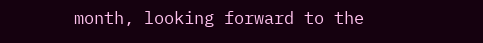month, looking forward to the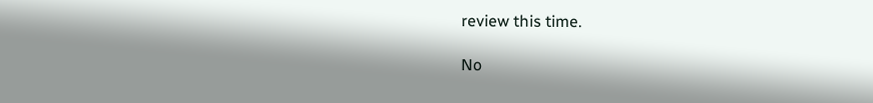review this time.

No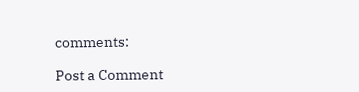comments:

Post a Comment